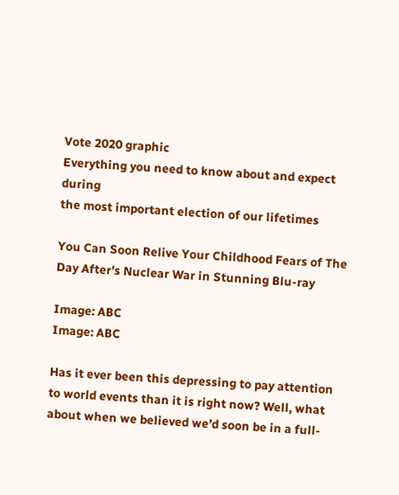Vote 2020 graphic
Everything you need to know about and expect during
the most important election of our lifetimes

You Can Soon Relive Your Childhood Fears of The Day After's Nuclear War in Stunning Blu-ray

Image: ABC
Image: ABC

Has it ever been this depressing to pay attention to world events than it is right now? Well, what about when we believed we’d soon be in a full-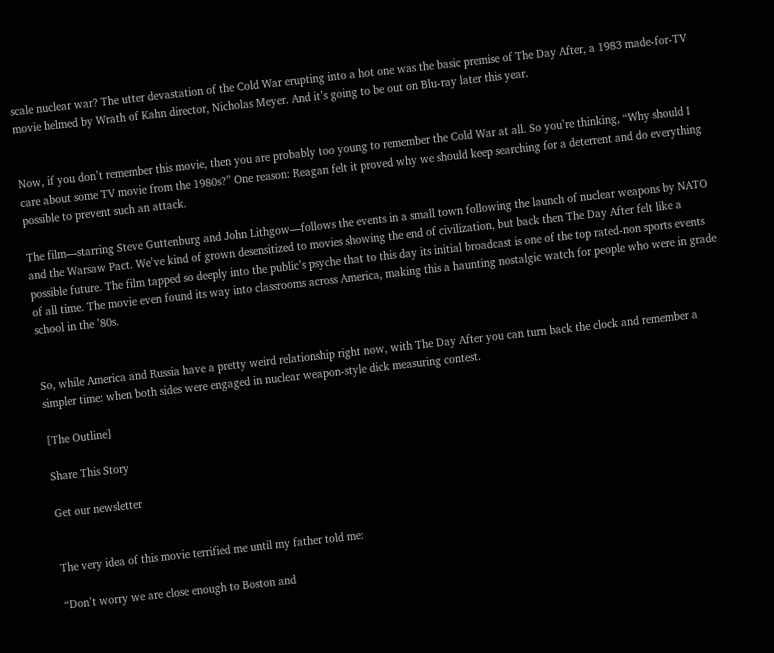scale nuclear war? The utter devastation of the Cold War erupting into a hot one was the basic premise of The Day After, a 1983 made-for-TV movie helmed by Wrath of Kahn director, Nicholas Meyer. And it’s going to be out on Blu-ray later this year.


Now, if you don’t remember this movie, then you are probably too young to remember the Cold War at all. So you’re thinking, “Why should I care about some TV movie from the 1980s?” One reason: Reagan felt it proved why we should keep searching for a deterrent and do everything possible to prevent such an attack.

The film—starring Steve Guttenburg and John Lithgow—follows the events in a small town following the launch of nuclear weapons by NATO and the Warsaw Pact. We’ve kind of grown desensitized to movies showing the end of civilization, but back then The Day After felt like a possible future. The film tapped so deeply into the public’s psyche that to this day its initial broadcast is one of the top rated-non sports events of all time. The movie even found its way into classrooms across America, making this a haunting nostalgic watch for people who were in grade school in the ’80s.


So, while America and Russia have a pretty weird relationship right now, with The Day After you can turn back the clock and remember a simpler time: when both sides were engaged in nuclear weapon-style dick measuring contest.

[The Outline]

Share This Story

Get our newsletter


The very idea of this movie terrified me until my father told me:

“Don’t worry we are close enough to Boston and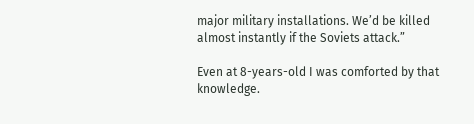major military installations. We’d be killed almost instantly if the Soviets attack.”

Even at 8-years-old I was comforted by that knowledge.